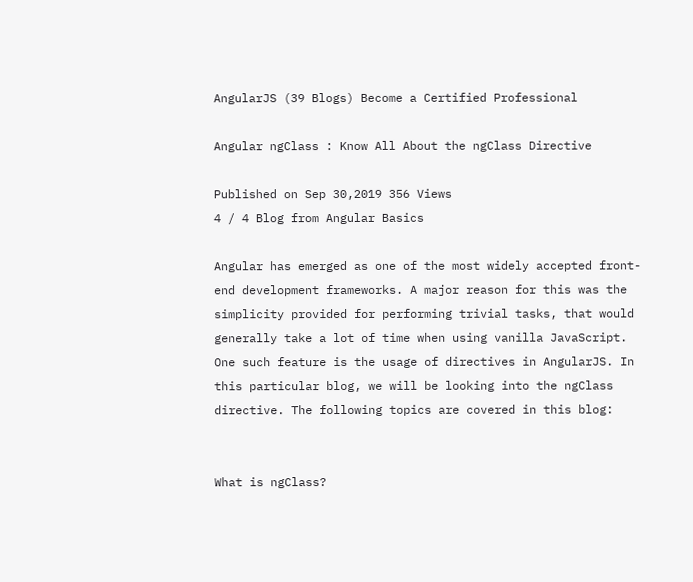AngularJS (39 Blogs) Become a Certified Professional

Angular ngClass : Know All About the ngClass Directive

Published on Sep 30,2019 356 Views
4 / 4 Blog from Angular Basics

Angular has emerged as one of the most widely accepted front-end development frameworks. A major reason for this was the simplicity provided for performing trivial tasks, that would generally take a lot of time when using vanilla JavaScript. One such feature is the usage of directives in AngularJS. In this particular blog, we will be looking into the ngClass directive. The following topics are covered in this blog:


What is ngClass?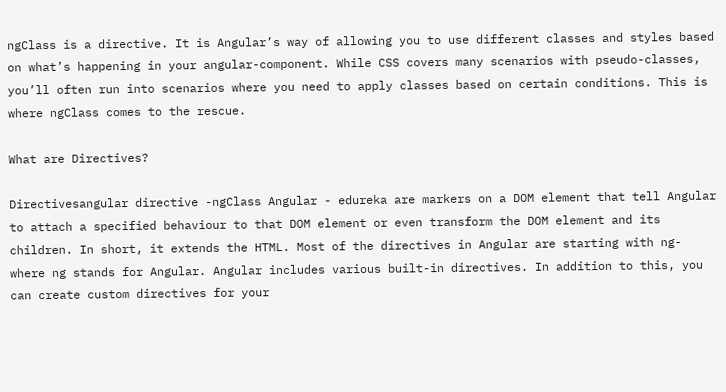ngClass is a directive. It is Angular’s way of allowing you to use different classes and styles based on what’s happening in your angular-component. While CSS covers many scenarios with pseudo-classes, you’ll often run into scenarios where you need to apply classes based on certain conditions. This is where ngClass comes to the rescue.

What are Directives?

Directivesangular directive -ngClass Angular - edureka are markers on a DOM element that tell Angular to attach a specified behaviour to that DOM element or even transform the DOM element and its children. In short, it extends the HTML. Most of the directives in Angular are starting with ng- where ng stands for Angular. Angular includes various built-in directives. In addition to this, you can create custom directives for your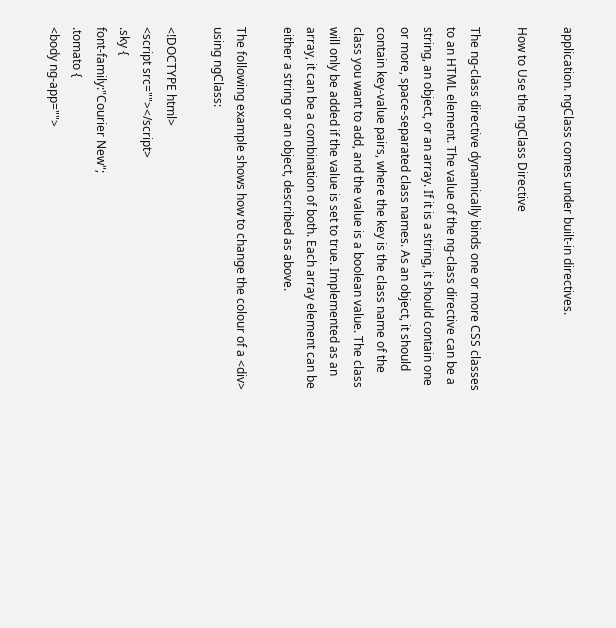application. ngClass comes under built-in directives.

How to Use the ngClass Directive

The ng-class directive dynamically binds one or more CSS classes to an HTML element. The value of the ng-class directive can be a string, an object, or an array. If it is a string, it should contain one or more, space-separated class names. As an object, it should contain key-value pairs, where the key is the class name of the class you want to add, and the value is a boolean value. The class will only be added if the value is set to true. Implemented as an array, it can be a combination of both. Each array element can be either a string or an object, described as above.

The following example shows how to change the colour of a <div> using ngClass:

<!DOCTYPE html>
<script src=""></script>
.sky {
font-family:"Courier New";
.tomato {
<body ng-app="">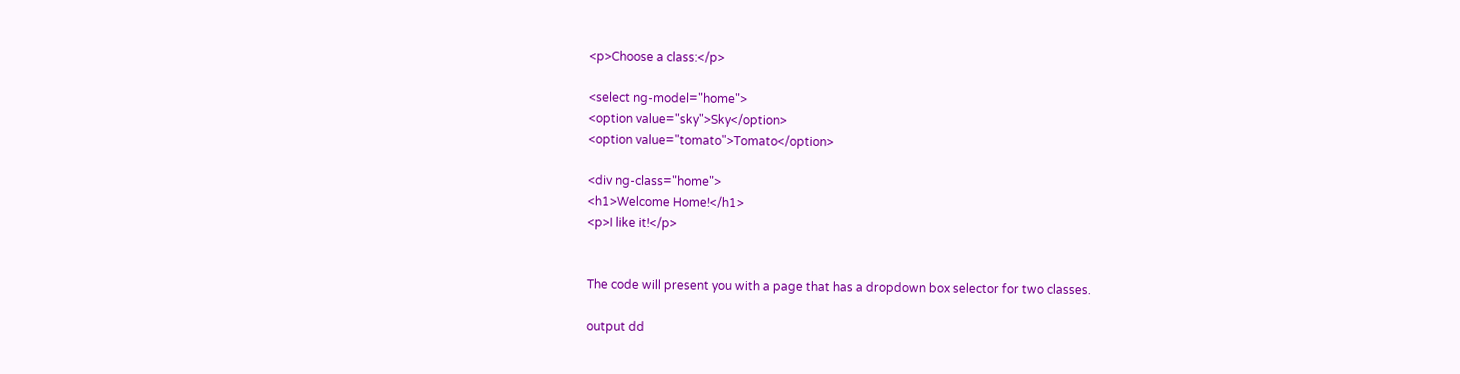<p>Choose a class:</p>

<select ng-model="home">
<option value="sky">Sky</option>
<option value="tomato">Tomato</option>

<div ng-class="home">
<h1>Welcome Home!</h1>
<p>I like it!</p>


The code will present you with a page that has a dropdown box selector for two classes.

output dd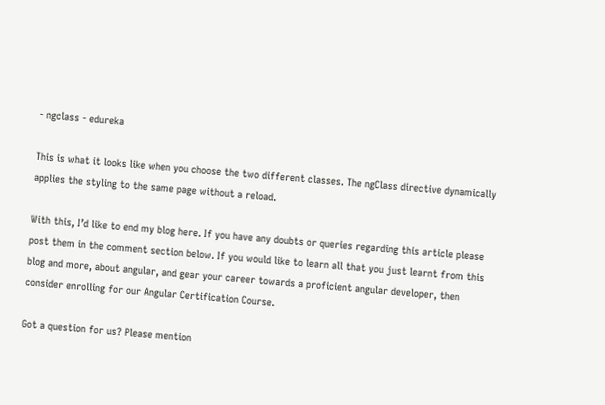- ngclass - edureka

This is what it looks like when you choose the two different classes. The ngClass directive dynamically applies the styling to the same page without a reload.

With this, I’d like to end my blog here. If you have any doubts or queries regarding this article please post them in the comment section below. If you would like to learn all that you just learnt from this blog and more, about angular, and gear your career towards a proficient angular developer, then consider enrolling for our Angular Certification Course.

Got a question for us? Please mention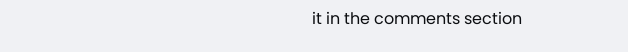it in the comments section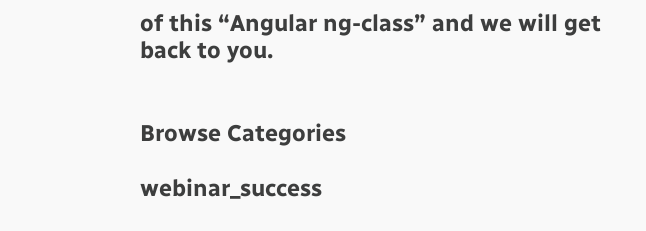of this “Angular ng-class” and we will get back to you.


Browse Categories

webinar_success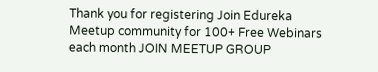Thank you for registering Join Edureka Meetup community for 100+ Free Webinars each month JOIN MEETUP GROUP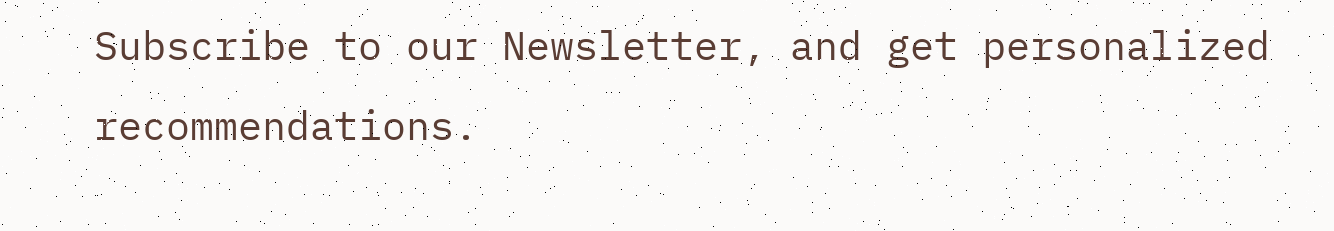Subscribe to our Newsletter, and get personalized recommendations.